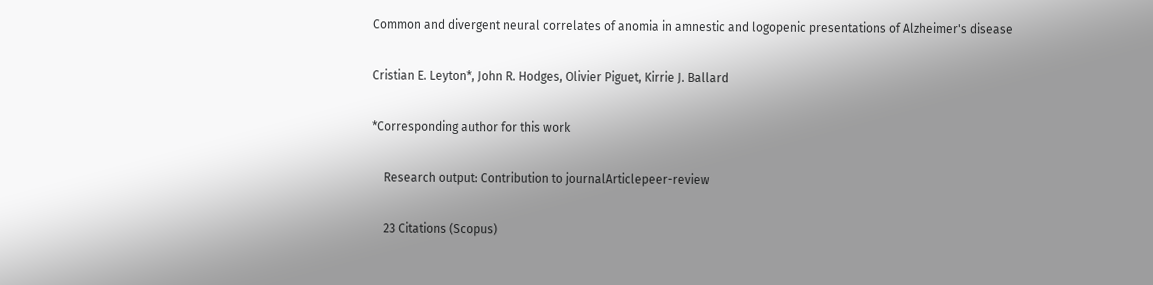Common and divergent neural correlates of anomia in amnestic and logopenic presentations of Alzheimer's disease

Cristian E. Leyton*, John R. Hodges, Olivier Piguet, Kirrie J. Ballard

*Corresponding author for this work

    Research output: Contribution to journalArticlepeer-review

    23 Citations (Scopus)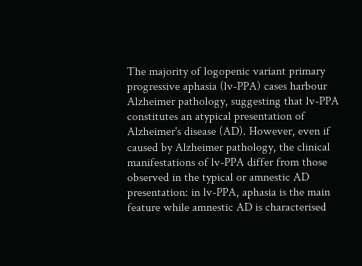The majority of logopenic variant primary progressive aphasia (lv-PPA) cases harbour Alzheimer pathology, suggesting that lv-PPA constitutes an atypical presentation of Alzheimer's disease (AD). However, even if caused by Alzheimer pathology, the clinical manifestations of lv-PPA differ from those observed in the typical or amnestic AD presentation: in lv-PPA, aphasia is the main feature while amnestic AD is characterised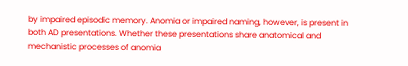by impaired episodic memory. Anomia or impaired naming, however, is present in both AD presentations. Whether these presentations share anatomical and mechanistic processes of anomia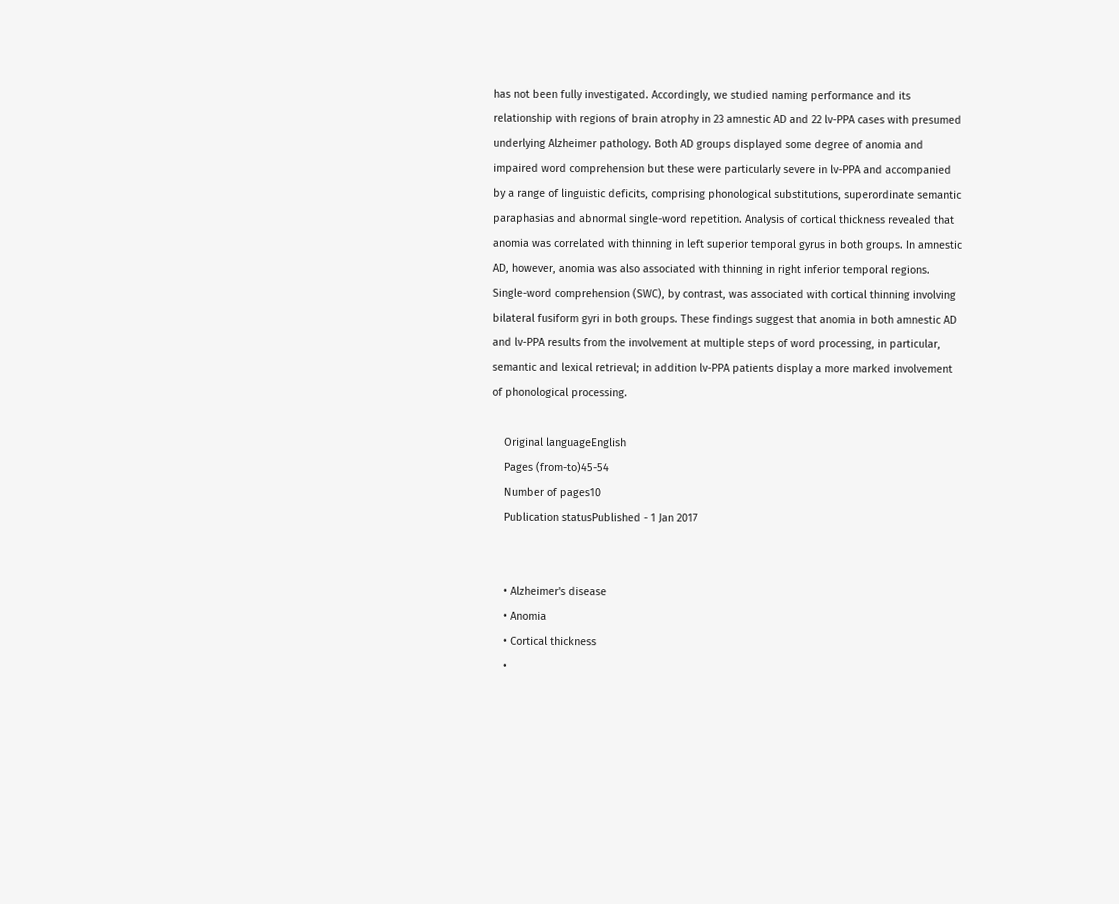has not been fully investigated. Accordingly, we studied naming performance and its relationship with regions of brain atrophy in 23 amnestic AD and 22 lv-PPA cases with presumed underlying Alzheimer pathology. Both AD groups displayed some degree of anomia and impaired word comprehension but these were particularly severe in lv-PPA and accompanied by a range of linguistic deficits, comprising phonological substitutions, superordinate semantic paraphasias and abnormal single-word repetition. Analysis of cortical thickness revealed that anomia was correlated with thinning in left superior temporal gyrus in both groups. In amnestic AD, however, anomia was also associated with thinning in right inferior temporal regions. Single-word comprehension (SWC), by contrast, was associated with cortical thinning involving bilateral fusiform gyri in both groups. These findings suggest that anomia in both amnestic AD and lv-PPA results from the involvement at multiple steps of word processing, in particular, semantic and lexical retrieval; in addition lv-PPA patients display a more marked involvement of phonological processing.

    Original languageEnglish
    Pages (from-to)45-54
    Number of pages10
    Publication statusPublished - 1 Jan 2017


    • Alzheimer's disease
    • Anomia
    • Cortical thickness
    •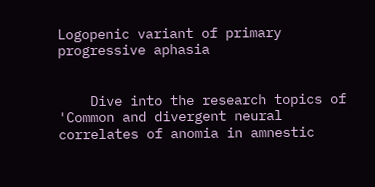Logopenic variant of primary progressive aphasia


    Dive into the research topics of 'Common and divergent neural correlates of anomia in amnestic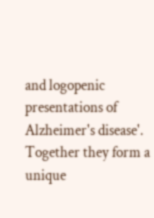and logopenic presentations of Alzheimer's disease'. Together they form a unique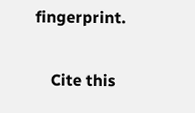fingerprint.

    Cite this